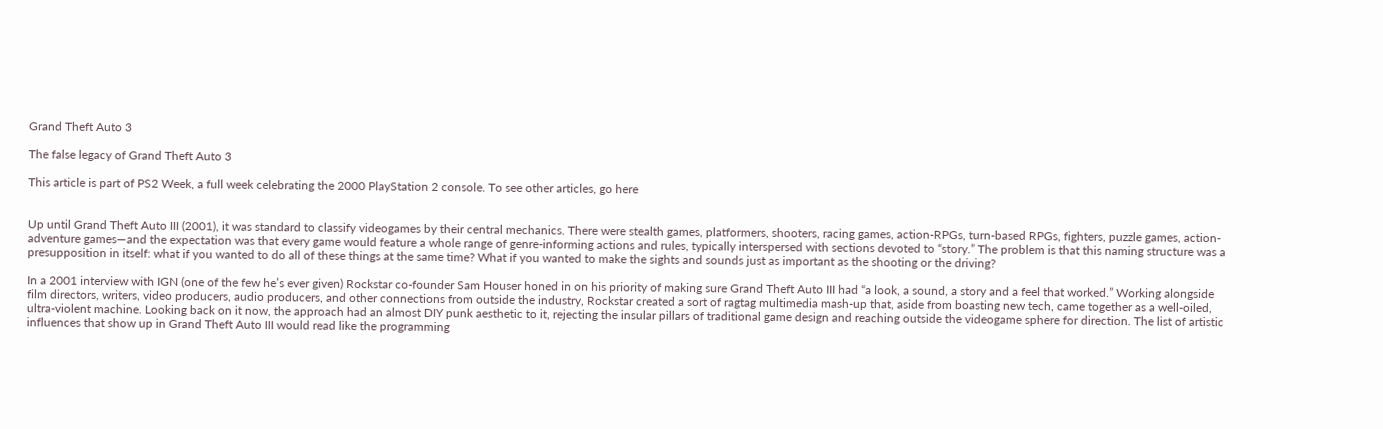Grand Theft Auto 3

The false legacy of Grand Theft Auto 3

This article is part of PS2 Week, a full week celebrating the 2000 PlayStation 2 console. To see other articles, go here


Up until Grand Theft Auto III (2001), it was standard to classify videogames by their central mechanics. There were stealth games, platformers, shooters, racing games, action-RPGs, turn-based RPGs, fighters, puzzle games, action-adventure games—and the expectation was that every game would feature a whole range of genre-informing actions and rules, typically interspersed with sections devoted to “story.” The problem is that this naming structure was a presupposition in itself: what if you wanted to do all of these things at the same time? What if you wanted to make the sights and sounds just as important as the shooting or the driving?

In a 2001 interview with IGN (one of the few he’s ever given) Rockstar co-founder Sam Houser honed in on his priority of making sure Grand Theft Auto III had “a look, a sound, a story and a feel that worked.” Working alongside film directors, writers, video producers, audio producers, and other connections from outside the industry, Rockstar created a sort of ragtag multimedia mash-up that, aside from boasting new tech, came together as a well-oiled, ultra-violent machine. Looking back on it now, the approach had an almost DIY punk aesthetic to it, rejecting the insular pillars of traditional game design and reaching outside the videogame sphere for direction. The list of artistic influences that show up in Grand Theft Auto III would read like the programming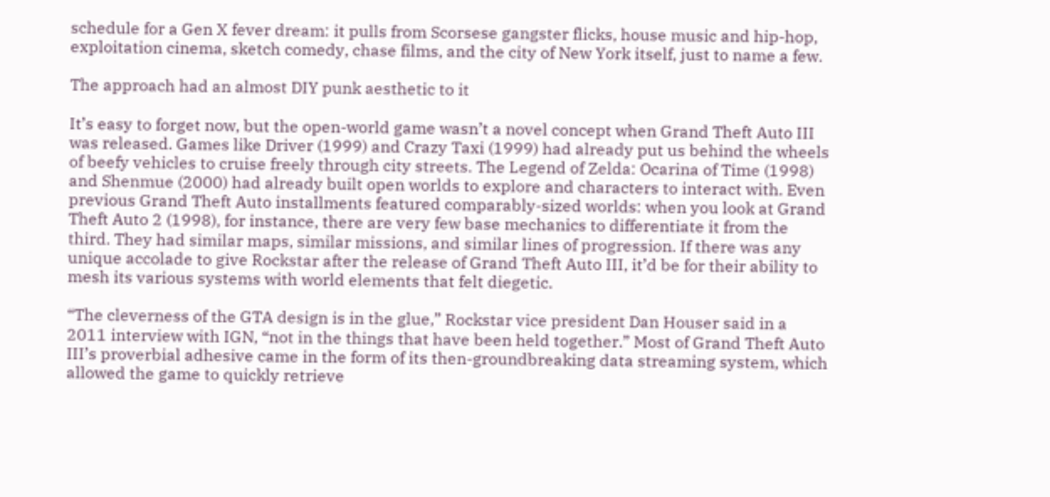schedule for a Gen X fever dream: it pulls from Scorsese gangster flicks, house music and hip-hop, exploitation cinema, sketch comedy, chase films, and the city of New York itself, just to name a few.

The approach had an almost DIY punk aesthetic to it

It’s easy to forget now, but the open-world game wasn’t a novel concept when Grand Theft Auto III was released. Games like Driver (1999) and Crazy Taxi (1999) had already put us behind the wheels of beefy vehicles to cruise freely through city streets. The Legend of Zelda: Ocarina of Time (1998) and Shenmue (2000) had already built open worlds to explore and characters to interact with. Even previous Grand Theft Auto installments featured comparably-sized worlds: when you look at Grand Theft Auto 2 (1998), for instance, there are very few base mechanics to differentiate it from the third. They had similar maps, similar missions, and similar lines of progression. If there was any unique accolade to give Rockstar after the release of Grand Theft Auto III, it’d be for their ability to mesh its various systems with world elements that felt diegetic.

“The cleverness of the GTA design is in the glue,” Rockstar vice president Dan Houser said in a 2011 interview with IGN, “not in the things that have been held together.” Most of Grand Theft Auto III’s proverbial adhesive came in the form of its then-groundbreaking data streaming system, which allowed the game to quickly retrieve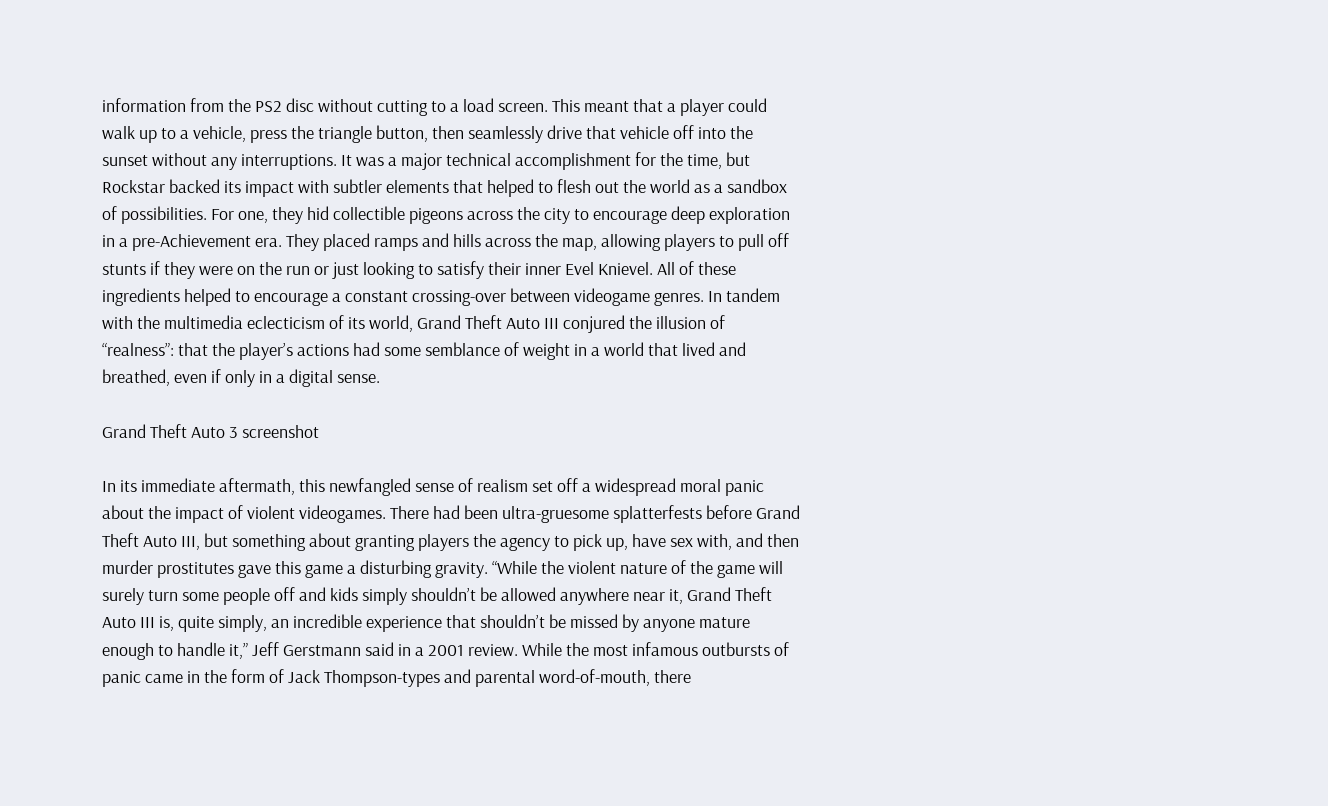information from the PS2 disc without cutting to a load screen. This meant that a player could walk up to a vehicle, press the triangle button, then seamlessly drive that vehicle off into the sunset without any interruptions. It was a major technical accomplishment for the time, but Rockstar backed its impact with subtler elements that helped to flesh out the world as a sandbox of possibilities. For one, they hid collectible pigeons across the city to encourage deep exploration in a pre-Achievement era. They placed ramps and hills across the map, allowing players to pull off stunts if they were on the run or just looking to satisfy their inner Evel Knievel. All of these ingredients helped to encourage a constant crossing-over between videogame genres. In tandem with the multimedia eclecticism of its world, Grand Theft Auto III conjured the illusion of “realness”: that the player’s actions had some semblance of weight in a world that lived and breathed, even if only in a digital sense.

Grand Theft Auto 3 screenshot

In its immediate aftermath, this newfangled sense of realism set off a widespread moral panic about the impact of violent videogames. There had been ultra-gruesome splatterfests before Grand Theft Auto III, but something about granting players the agency to pick up, have sex with, and then murder prostitutes gave this game a disturbing gravity. “While the violent nature of the game will surely turn some people off and kids simply shouldn’t be allowed anywhere near it, Grand Theft Auto III is, quite simply, an incredible experience that shouldn’t be missed by anyone mature enough to handle it,” Jeff Gerstmann said in a 2001 review. While the most infamous outbursts of panic came in the form of Jack Thompson-types and parental word-of-mouth, there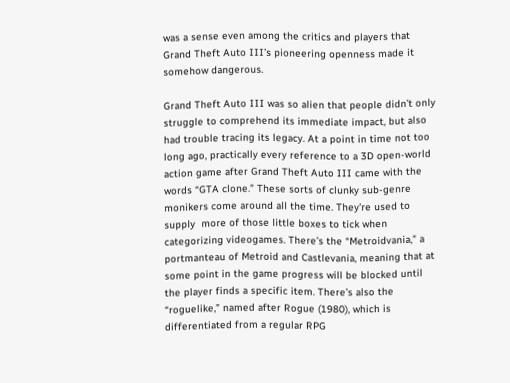was a sense even among the critics and players that Grand Theft Auto III’s pioneering openness made it somehow dangerous.

Grand Theft Auto III was so alien that people didn’t only struggle to comprehend its immediate impact, but also had trouble tracing its legacy. At a point in time not too long ago, practically every reference to a 3D open-world action game after Grand Theft Auto III came with the words “GTA clone.” These sorts of clunky sub-genre monikers come around all the time. They’re used to supply  more of those little boxes to tick when categorizing videogames. There’s the “Metroidvania,” a portmanteau of Metroid and Castlevania, meaning that at some point in the game progress will be blocked until the player finds a specific item. There’s also the “roguelike,” named after Rogue (1980), which is differentiated from a regular RPG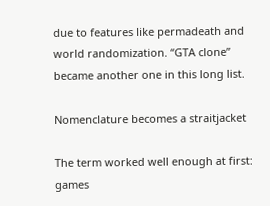due to features like permadeath and world randomization. “GTA clone” became another one in this long list.

Nomenclature becomes a straitjacket

The term worked well enough at first: games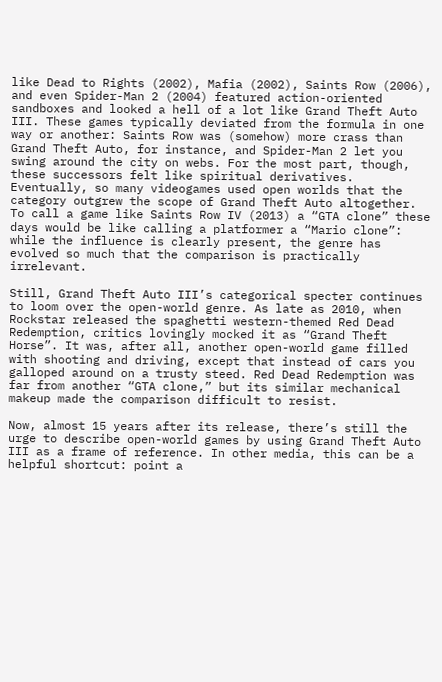like Dead to Rights (2002), Mafia (2002), Saints Row (2006), and even Spider-Man 2 (2004) featured action-oriented sandboxes and looked a hell of a lot like Grand Theft Auto III. These games typically deviated from the formula in one way or another: Saints Row was (somehow) more crass than Grand Theft Auto, for instance, and Spider-Man 2 let you swing around the city on webs. For the most part, though, these successors felt like spiritual derivatives. Eventually, so many videogames used open worlds that the category outgrew the scope of Grand Theft Auto altogether. To call a game like Saints Row IV (2013) a “GTA clone” these days would be like calling a platformer a “Mario clone”: while the influence is clearly present, the genre has evolved so much that the comparison is practically irrelevant.

Still, Grand Theft Auto III’s categorical specter continues to loom over the open-world genre. As late as 2010, when Rockstar released the spaghetti western-themed Red Dead Redemption, critics lovingly mocked it as “Grand Theft Horse”. It was, after all, another open-world game filled with shooting and driving, except that instead of cars you galloped around on a trusty steed. Red Dead Redemption was far from another “GTA clone,” but its similar mechanical makeup made the comparison difficult to resist.

Now, almost 15 years after its release, there’s still the urge to describe open-world games by using Grand Theft Auto III as a frame of reference. In other media, this can be a helpful shortcut: point a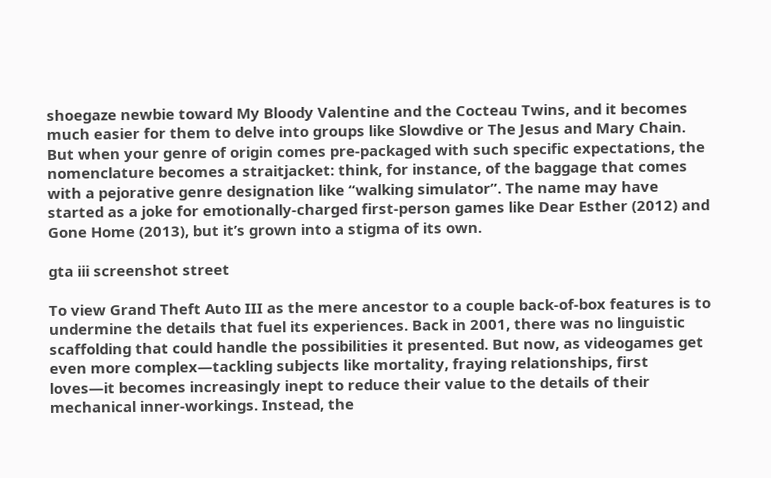shoegaze newbie toward My Bloody Valentine and the Cocteau Twins, and it becomes much easier for them to delve into groups like Slowdive or The Jesus and Mary Chain. But when your genre of origin comes pre-packaged with such specific expectations, the nomenclature becomes a straitjacket: think, for instance, of the baggage that comes with a pejorative genre designation like “walking simulator”. The name may have started as a joke for emotionally-charged first-person games like Dear Esther (2012) and Gone Home (2013), but it’s grown into a stigma of its own.

gta iii screenshot street

To view Grand Theft Auto III as the mere ancestor to a couple back-of-box features is to undermine the details that fuel its experiences. Back in 2001, there was no linguistic scaffolding that could handle the possibilities it presented. But now, as videogames get even more complex—tackling subjects like mortality, fraying relationships, first loves—it becomes increasingly inept to reduce their value to the details of their mechanical inner-workings. Instead, the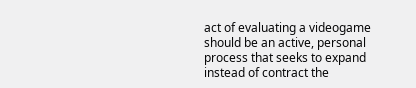act of evaluating a videogame should be an active, personal process that seeks to expand instead of contract the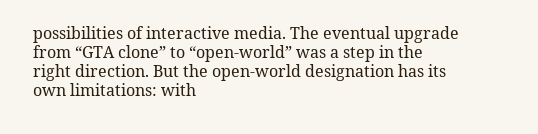possibilities of interactive media. The eventual upgrade from “GTA clone” to “open-world” was a step in the right direction. But the open-world designation has its own limitations: with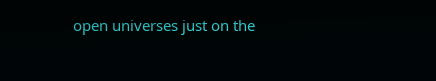open universes just on the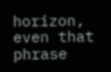horizon, even that phrase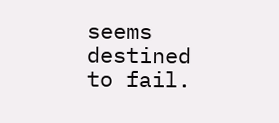seems destined to fail.